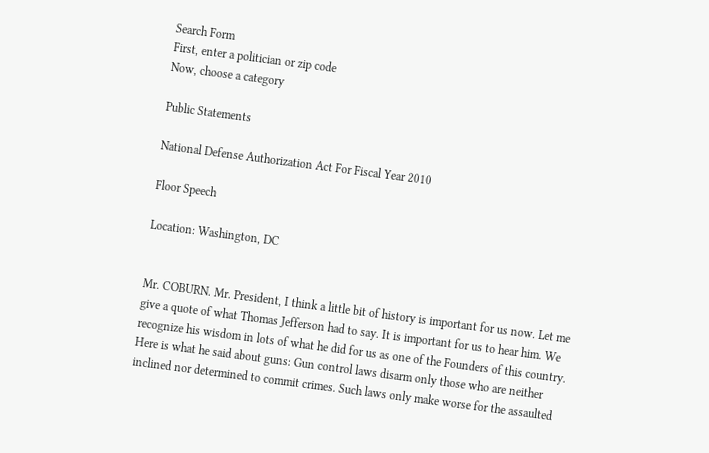Search Form
First, enter a politician or zip code
Now, choose a category

Public Statements

National Defense Authorization Act For Fiscal Year 2010

Floor Speech

Location: Washington, DC


Mr. COBURN. Mr. President, I think a little bit of history is important for us now. Let me give a quote of what Thomas Jefferson had to say. It is important for us to hear him. We recognize his wisdom in lots of what he did for us as one of the Founders of this country. Here is what he said about guns: Gun control laws disarm only those who are neither inclined nor determined to commit crimes. Such laws only make worse for the assaulted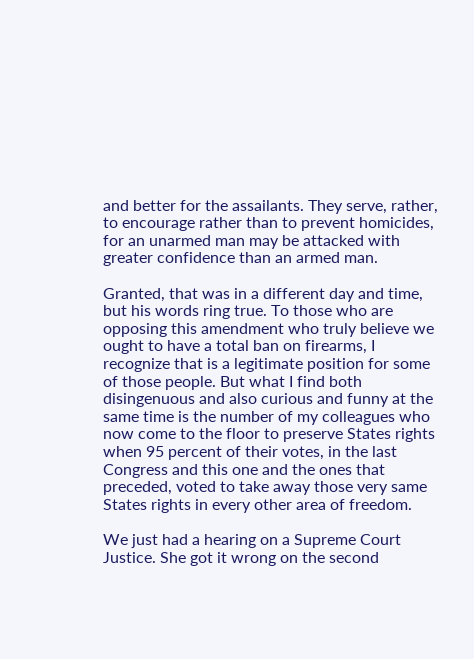and better for the assailants. They serve, rather, to encourage rather than to prevent homicides, for an unarmed man may be attacked with greater confidence than an armed man.

Granted, that was in a different day and time, but his words ring true. To those who are opposing this amendment who truly believe we ought to have a total ban on firearms, I recognize that is a legitimate position for some of those people. But what I find both disingenuous and also curious and funny at the same time is the number of my colleagues who now come to the floor to preserve States rights when 95 percent of their votes, in the last Congress and this one and the ones that preceded, voted to take away those very same States rights in every other area of freedom.

We just had a hearing on a Supreme Court Justice. She got it wrong on the second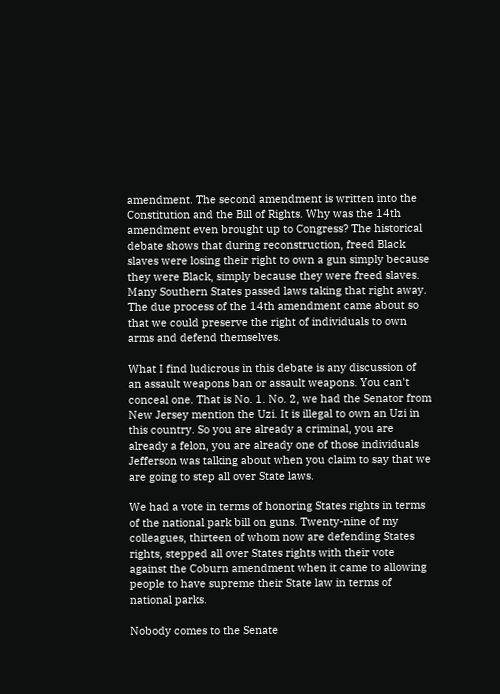amendment. The second amendment is written into the Constitution and the Bill of Rights. Why was the 14th amendment even brought up to Congress? The historical debate shows that during reconstruction, freed Black slaves were losing their right to own a gun simply because they were Black, simply because they were freed slaves. Many Southern States passed laws taking that right away. The due process of the 14th amendment came about so that we could preserve the right of individuals to own arms and defend themselves.

What I find ludicrous in this debate is any discussion of an assault weapons ban or assault weapons. You can't conceal one. That is No. 1. No. 2, we had the Senator from New Jersey mention the Uzi. It is illegal to own an Uzi in this country. So you are already a criminal, you are already a felon, you are already one of those individuals Jefferson was talking about when you claim to say that we are going to step all over State laws.

We had a vote in terms of honoring States rights in terms of the national park bill on guns. Twenty-nine of my colleagues, thirteen of whom now are defending States rights, stepped all over States rights with their vote against the Coburn amendment when it came to allowing people to have supreme their State law in terms of national parks.

Nobody comes to the Senate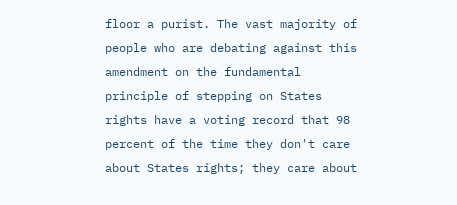floor a purist. The vast majority of people who are debating against this amendment on the fundamental principle of stepping on States rights have a voting record that 98 percent of the time they don't care about States rights; they care about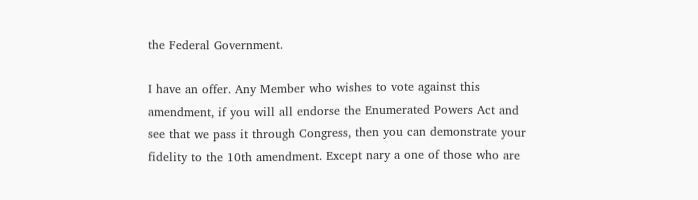the Federal Government.

I have an offer. Any Member who wishes to vote against this amendment, if you will all endorse the Enumerated Powers Act and see that we pass it through Congress, then you can demonstrate your fidelity to the 10th amendment. Except nary a one of those who are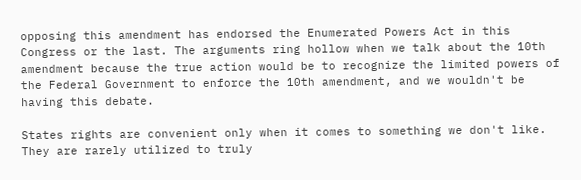opposing this amendment has endorsed the Enumerated Powers Act in this Congress or the last. The arguments ring hollow when we talk about the 10th amendment because the true action would be to recognize the limited powers of the Federal Government to enforce the 10th amendment, and we wouldn't be having this debate.

States rights are convenient only when it comes to something we don't like. They are rarely utilized to truly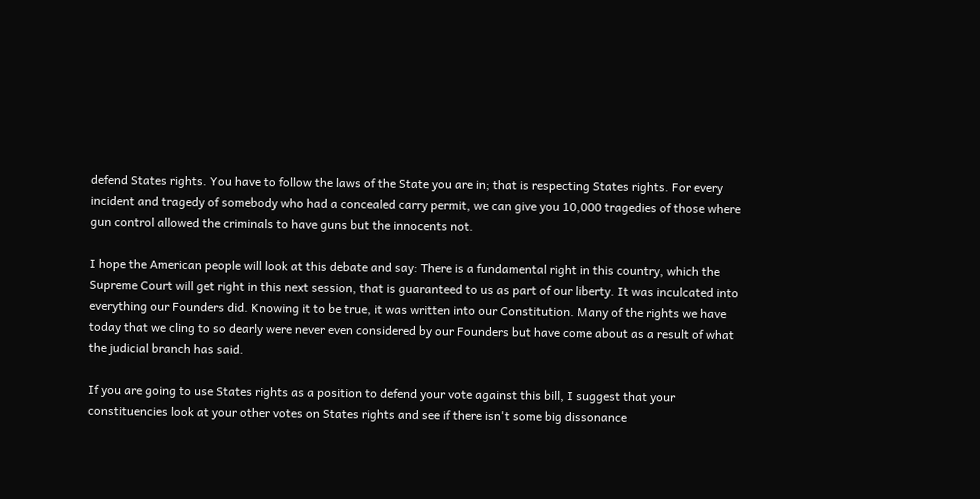defend States rights. You have to follow the laws of the State you are in; that is respecting States rights. For every incident and tragedy of somebody who had a concealed carry permit, we can give you 10,000 tragedies of those where gun control allowed the criminals to have guns but the innocents not.

I hope the American people will look at this debate and say: There is a fundamental right in this country, which the Supreme Court will get right in this next session, that is guaranteed to us as part of our liberty. It was inculcated into everything our Founders did. Knowing it to be true, it was written into our Constitution. Many of the rights we have today that we cling to so dearly were never even considered by our Founders but have come about as a result of what the judicial branch has said.

If you are going to use States rights as a position to defend your vote against this bill, I suggest that your constituencies look at your other votes on States rights and see if there isn't some big dissonance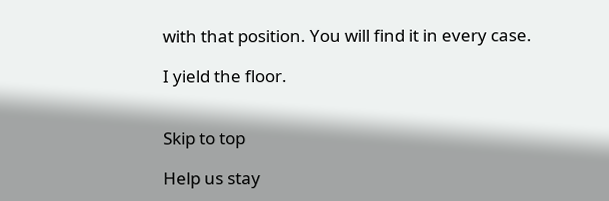with that position. You will find it in every case.

I yield the floor.


Skip to top

Help us stay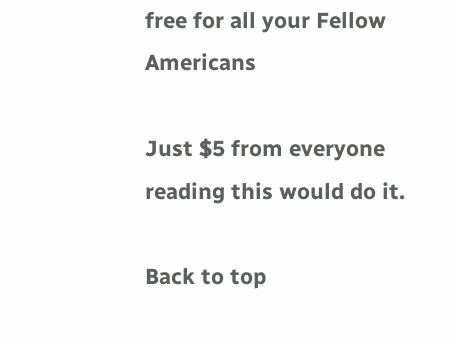free for all your Fellow Americans

Just $5 from everyone reading this would do it.

Back to top